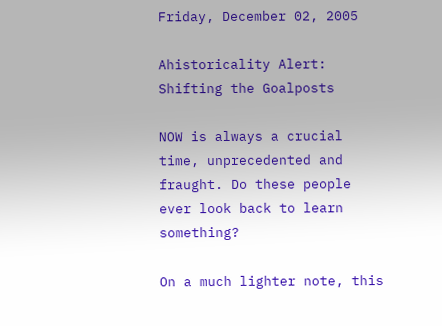Friday, December 02, 2005

Ahistoricality Alert: Shifting the Goalposts

NOW is always a crucial time, unprecedented and fraught. Do these people ever look back to learn something?

On a much lighter note, this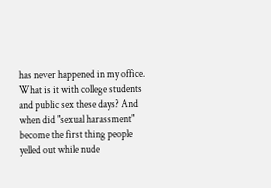has never happened in my office. What is it with college students and public sex these days? And when did "sexual harassment" become the first thing people yelled out while nude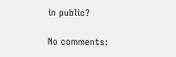in public?

No comments: